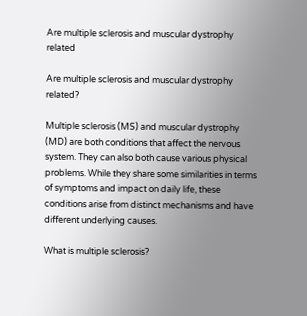Are multiple sclerosis and muscular dystrophy related

Are multiple sclerosis and muscular dystrophy related?

Multiple sclerosis (MS) and muscular dystrophy (MD) are both conditions that affect the nervous system. They can also both cause various physical problems. While they share some similarities in terms of symptoms and impact on daily life, these conditions arise from distinct mechanisms and have different underlying causes.

What is multiple sclerosis?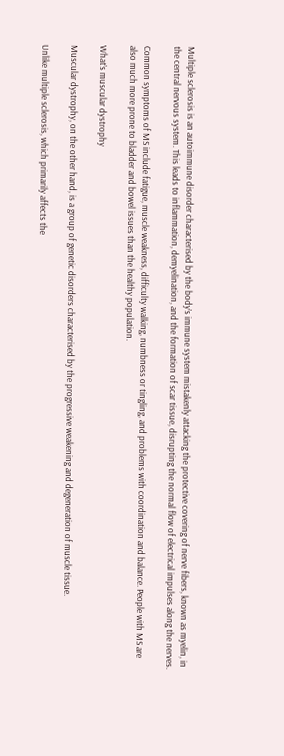Multiple sclerosis is an autoimmune disorder characterised by the body’s immune system mistakenly attacking the protective covering of nerve fibers, known as myelin, in the central nervous system. This leads to inflammation, demyelination, and the formation of scar tissue, disrupting the normal flow of electrical impulses along the nerves.

Common symptoms of MS include fatigue, muscle weakness, difficulty walking, numbness or tingling, and problems with coordination and balance. People with MS are also much more prone to bladder and bowel issues than the healthy population.

What’s muscular dystrophy

Muscular dystrophy, on the other hand, is a group of genetic disorders characterised by the progressive weakening and degeneration of muscle tissue.

Unlike multiple sclerosis, which primarily affects the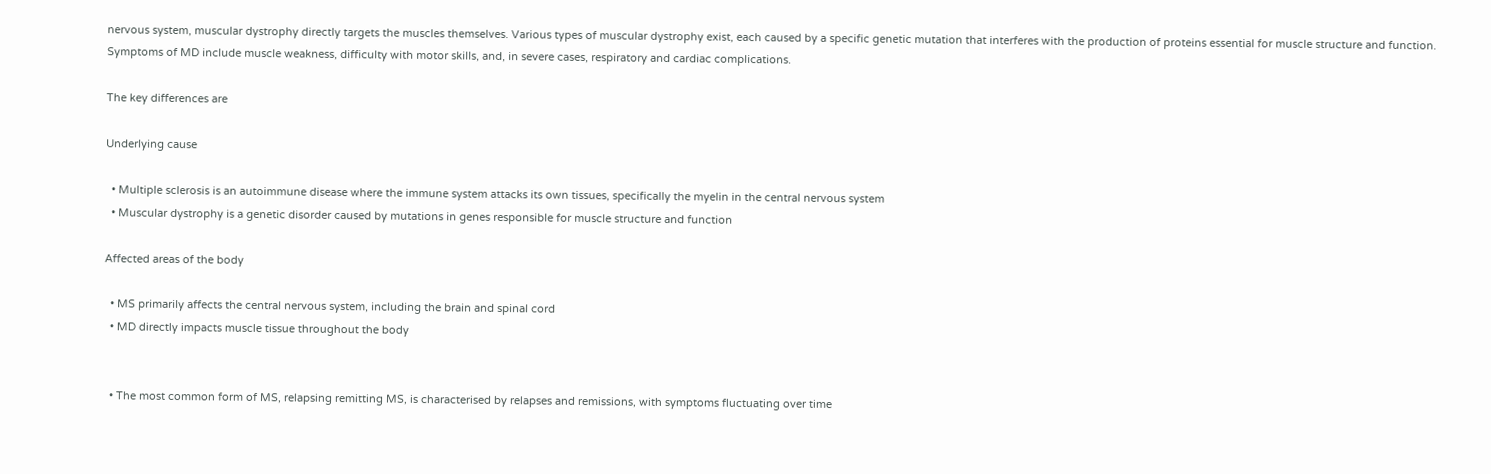nervous system, muscular dystrophy directly targets the muscles themselves. Various types of muscular dystrophy exist, each caused by a specific genetic mutation that interferes with the production of proteins essential for muscle structure and function. Symptoms of MD include muscle weakness, difficulty with motor skills, and, in severe cases, respiratory and cardiac complications.

The key differences are

Underlying cause

  • Multiple sclerosis is an autoimmune disease where the immune system attacks its own tissues, specifically the myelin in the central nervous system
  • Muscular dystrophy is a genetic disorder caused by mutations in genes responsible for muscle structure and function

Affected areas of the body

  • MS primarily affects the central nervous system, including the brain and spinal cord
  • MD directly impacts muscle tissue throughout the body


  • The most common form of MS, relapsing remitting MS, is characterised by relapses and remissions, with symptoms fluctuating over time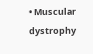• Muscular dystrophy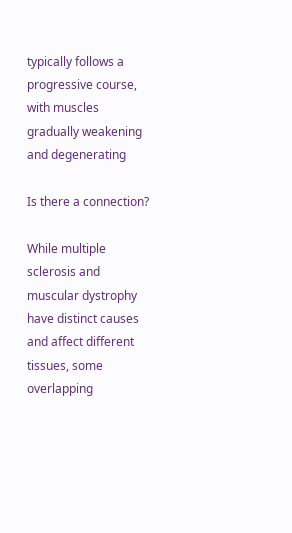typically follows a progressive course, with muscles gradually weakening and degenerating

Is there a connection?

While multiple sclerosis and muscular dystrophy have distinct causes and affect different tissues, some overlapping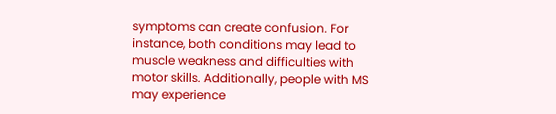symptoms can create confusion. For instance, both conditions may lead to muscle weakness and difficulties with motor skills. Additionally, people with MS may experience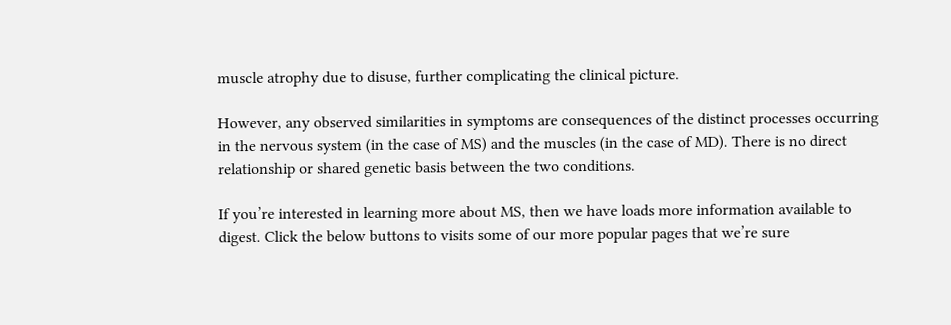muscle atrophy due to disuse, further complicating the clinical picture.

However, any observed similarities in symptoms are consequences of the distinct processes occurring in the nervous system (in the case of MS) and the muscles (in the case of MD). There is no direct relationship or shared genetic basis between the two conditions.

If you’re interested in learning more about MS, then we have loads more information available to digest. Click the below buttons to visits some of our more popular pages that we’re sure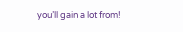you’ll gain a lot from!